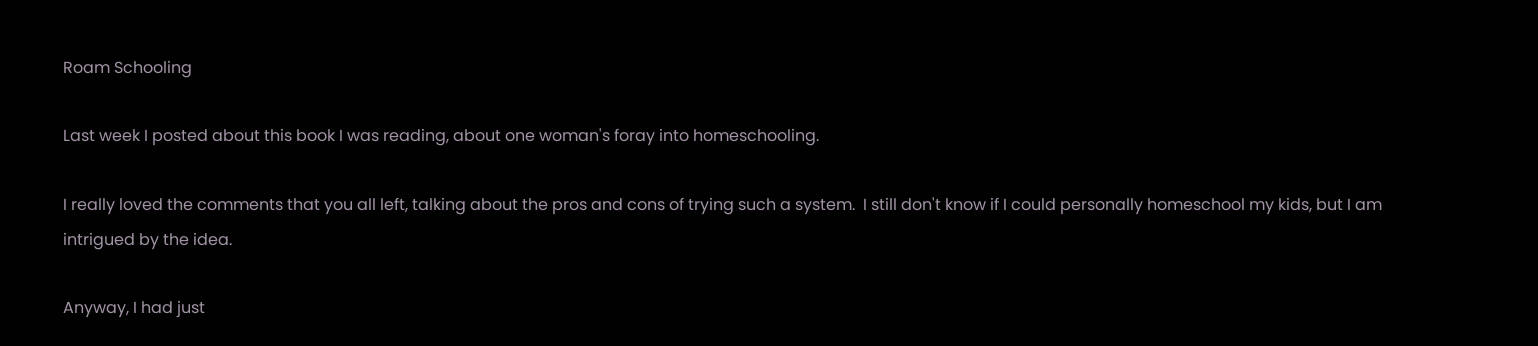Roam Schooling

Last week I posted about this book I was reading, about one woman's foray into homeschooling.

I really loved the comments that you all left, talking about the pros and cons of trying such a system.  I still don't know if I could personally homeschool my kids, but I am intrigued by the idea.

Anyway, I had just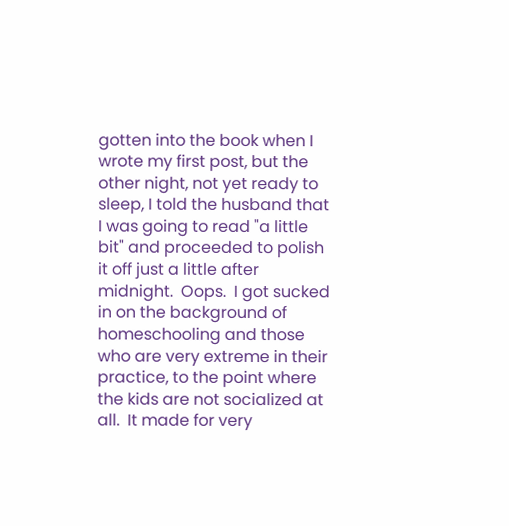gotten into the book when I wrote my first post, but the other night, not yet ready to sleep, I told the husband that I was going to read "a little bit" and proceeded to polish it off just a little after midnight.  Oops.  I got sucked in on the background of homeschooling and those who are very extreme in their practice, to the point where the kids are not socialized at all.  It made for very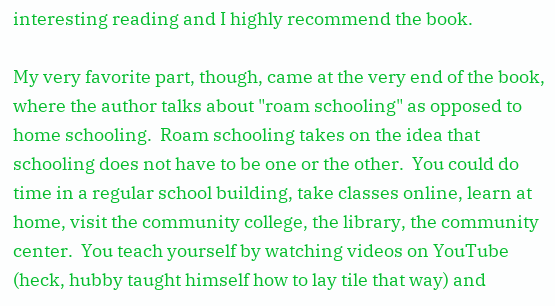interesting reading and I highly recommend the book.

My very favorite part, though, came at the very end of the book, where the author talks about "roam schooling" as opposed to home schooling.  Roam schooling takes on the idea that schooling does not have to be one or the other.  You could do time in a regular school building, take classes online, learn at home, visit the community college, the library, the community center.  You teach yourself by watching videos on YouTube (heck, hubby taught himself how to lay tile that way) and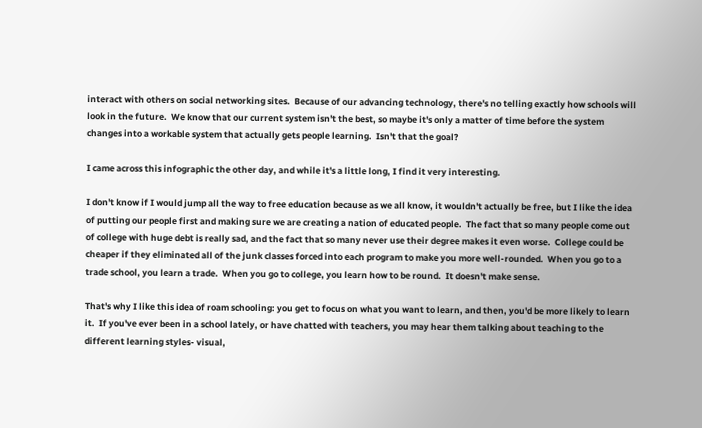interact with others on social networking sites.  Because of our advancing technology, there's no telling exactly how schools will look in the future.  We know that our current system isn't the best, so maybe it's only a matter of time before the system changes into a workable system that actually gets people learning.  Isn't that the goal?

I came across this infographic the other day, and while it's a little long, I find it very interesting.

I don't know if I would jump all the way to free education because as we all know, it wouldn't actually be free, but I like the idea of putting our people first and making sure we are creating a nation of educated people.  The fact that so many people come out of college with huge debt is really sad, and the fact that so many never use their degree makes it even worse.  College could be cheaper if they eliminated all of the junk classes forced into each program to make you more well-rounded.  When you go to a trade school, you learn a trade.  When you go to college, you learn how to be round.  It doesn't make sense.

That's why I like this idea of roam schooling: you get to focus on what you want to learn, and then, you'd be more likely to learn it.  If you've ever been in a school lately, or have chatted with teachers, you may hear them talking about teaching to the different learning styles- visual,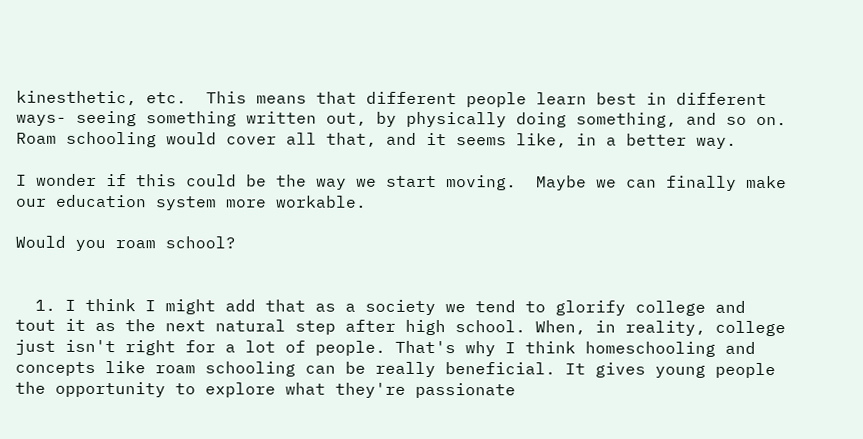kinesthetic, etc.  This means that different people learn best in different ways- seeing something written out, by physically doing something, and so on.  Roam schooling would cover all that, and it seems like, in a better way.

I wonder if this could be the way we start moving.  Maybe we can finally make our education system more workable.

Would you roam school?


  1. I think I might add that as a society we tend to glorify college and tout it as the next natural step after high school. When, in reality, college just isn't right for a lot of people. That's why I think homeschooling and concepts like roam schooling can be really beneficial. It gives young people the opportunity to explore what they're passionate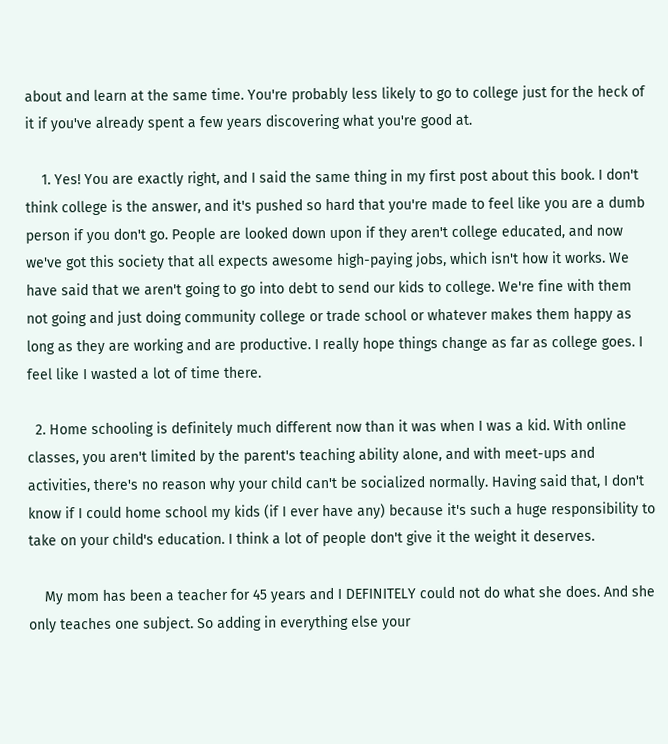about and learn at the same time. You're probably less likely to go to college just for the heck of it if you've already spent a few years discovering what you're good at.

    1. Yes! You are exactly right, and I said the same thing in my first post about this book. I don't think college is the answer, and it's pushed so hard that you're made to feel like you are a dumb person if you don't go. People are looked down upon if they aren't college educated, and now we've got this society that all expects awesome high-paying jobs, which isn't how it works. We have said that we aren't going to go into debt to send our kids to college. We're fine with them not going and just doing community college or trade school or whatever makes them happy as long as they are working and are productive. I really hope things change as far as college goes. I feel like I wasted a lot of time there.

  2. Home schooling is definitely much different now than it was when I was a kid. With online classes, you aren't limited by the parent's teaching ability alone, and with meet-ups and activities, there's no reason why your child can't be socialized normally. Having said that, I don't know if I could home school my kids (if I ever have any) because it's such a huge responsibility to take on your child's education. I think a lot of people don't give it the weight it deserves.

    My mom has been a teacher for 45 years and I DEFINITELY could not do what she does. And she only teaches one subject. So adding in everything else your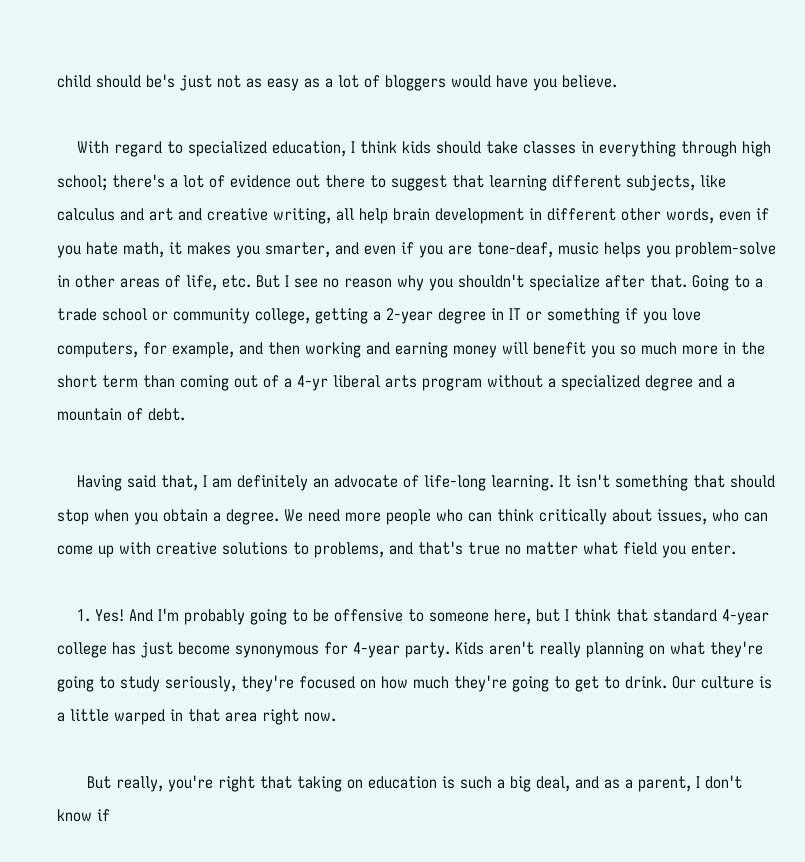child should be's just not as easy as a lot of bloggers would have you believe.

    With regard to specialized education, I think kids should take classes in everything through high school; there's a lot of evidence out there to suggest that learning different subjects, like calculus and art and creative writing, all help brain development in different other words, even if you hate math, it makes you smarter, and even if you are tone-deaf, music helps you problem-solve in other areas of life, etc. But I see no reason why you shouldn't specialize after that. Going to a trade school or community college, getting a 2-year degree in IT or something if you love computers, for example, and then working and earning money will benefit you so much more in the short term than coming out of a 4-yr liberal arts program without a specialized degree and a mountain of debt.

    Having said that, I am definitely an advocate of life-long learning. It isn't something that should stop when you obtain a degree. We need more people who can think critically about issues, who can come up with creative solutions to problems, and that's true no matter what field you enter.

    1. Yes! And I'm probably going to be offensive to someone here, but I think that standard 4-year college has just become synonymous for 4-year party. Kids aren't really planning on what they're going to study seriously, they're focused on how much they're going to get to drink. Our culture is a little warped in that area right now.

      But really, you're right that taking on education is such a big deal, and as a parent, I don't know if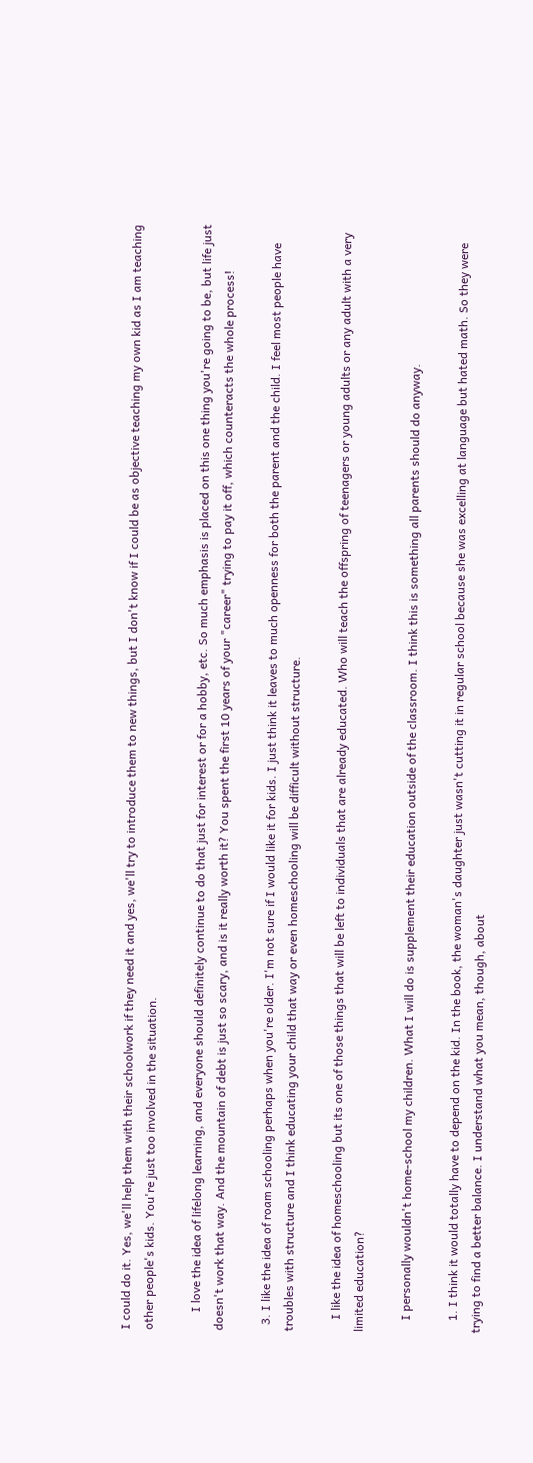I could do it. Yes, we'll help them with their schoolwork if they need it and yes, we'll try to introduce them to new things, but I don't know if I could be as objective teaching my own kid as I am teaching other people's kids. You're just too involved in the situation.

      I love the idea of lifelong learning, and everyone should definitely continue to do that just for interest or for a hobby, etc. So much emphasis is placed on this one thing you're going to be, but life just doesn't work that way. And the mountain of debt is just so scary, and is it really worth it? You spent the first 10 years of your "career" trying to pay it off, which counteracts the whole process!

  3. I like the idea of roam schooling perhaps when you're older. I'm not sure if I would like it for kids. I just think it leaves to much openness for both the parent and the child. I feel most people have troubles with structure and I think educating your child that way or even homeschooling will be difficult without structure.

    I like the idea of homeschooling but its one of those things that will be left to individuals that are already educated. Who will teach the offspring of teenagers or young adults or any adult with a very limited education?

    I personally wouldn't home-school my children. What I will do is supplement their education outside of the classroom. I think this is something all parents should do anyway.

    1. I think it would totally have to depend on the kid. In the book, the woman's daughter just wasn't cutting it in regular school because she was excelling at language but hated math. So they were trying to find a better balance. I understand what you mean, though, about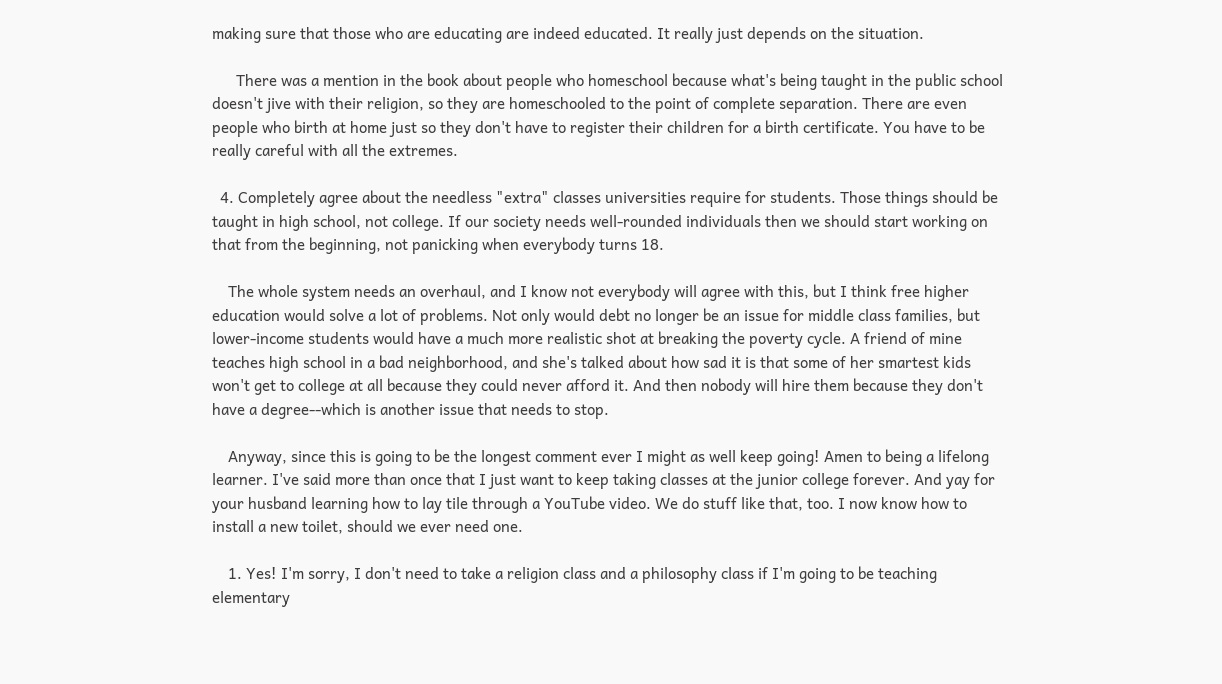making sure that those who are educating are indeed educated. It really just depends on the situation.

      There was a mention in the book about people who homeschool because what's being taught in the public school doesn't jive with their religion, so they are homeschooled to the point of complete separation. There are even people who birth at home just so they don't have to register their children for a birth certificate. You have to be really careful with all the extremes.

  4. Completely agree about the needless "extra" classes universities require for students. Those things should be taught in high school, not college. If our society needs well-rounded individuals then we should start working on that from the beginning, not panicking when everybody turns 18.

    The whole system needs an overhaul, and I know not everybody will agree with this, but I think free higher education would solve a lot of problems. Not only would debt no longer be an issue for middle class families, but lower-income students would have a much more realistic shot at breaking the poverty cycle. A friend of mine teaches high school in a bad neighborhood, and she's talked about how sad it is that some of her smartest kids won't get to college at all because they could never afford it. And then nobody will hire them because they don't have a degree--which is another issue that needs to stop.

    Anyway, since this is going to be the longest comment ever I might as well keep going! Amen to being a lifelong learner. I've said more than once that I just want to keep taking classes at the junior college forever. And yay for your husband learning how to lay tile through a YouTube video. We do stuff like that, too. I now know how to install a new toilet, should we ever need one.

    1. Yes! I'm sorry, I don't need to take a religion class and a philosophy class if I'm going to be teaching elementary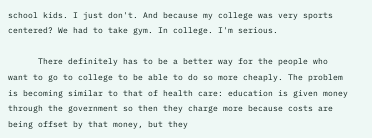school kids. I just don't. And because my college was very sports centered? We had to take gym. In college. I'm serious.

      There definitely has to be a better way for the people who want to go to college to be able to do so more cheaply. The problem is becoming similar to that of health care: education is given money through the government so then they charge more because costs are being offset by that money, but they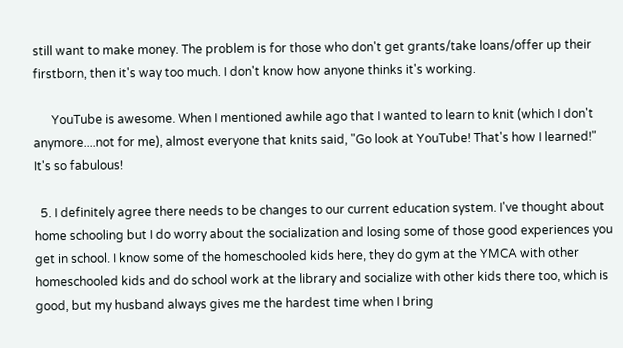still want to make money. The problem is for those who don't get grants/take loans/offer up their firstborn, then it's way too much. I don't know how anyone thinks it's working.

      YouTube is awesome. When I mentioned awhile ago that I wanted to learn to knit (which I don't anymore....not for me), almost everyone that knits said, "Go look at YouTube! That's how I learned!" It's so fabulous!

  5. I definitely agree there needs to be changes to our current education system. I've thought about home schooling but I do worry about the socialization and losing some of those good experiences you get in school. I know some of the homeschooled kids here, they do gym at the YMCA with other homeschooled kids and do school work at the library and socialize with other kids there too, which is good, but my husband always gives me the hardest time when I bring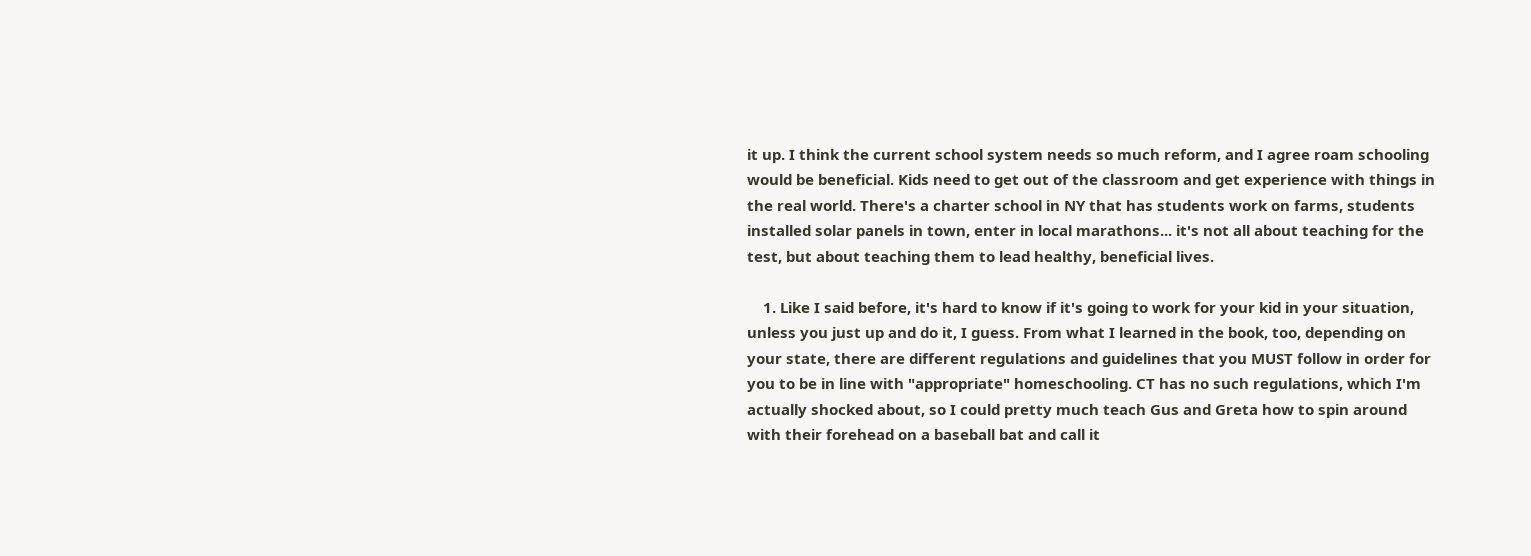it up. I think the current school system needs so much reform, and I agree roam schooling would be beneficial. Kids need to get out of the classroom and get experience with things in the real world. There's a charter school in NY that has students work on farms, students installed solar panels in town, enter in local marathons... it's not all about teaching for the test, but about teaching them to lead healthy, beneficial lives.

    1. Like I said before, it's hard to know if it's going to work for your kid in your situation, unless you just up and do it, I guess. From what I learned in the book, too, depending on your state, there are different regulations and guidelines that you MUST follow in order for you to be in line with "appropriate" homeschooling. CT has no such regulations, which I'm actually shocked about, so I could pretty much teach Gus and Greta how to spin around with their forehead on a baseball bat and call it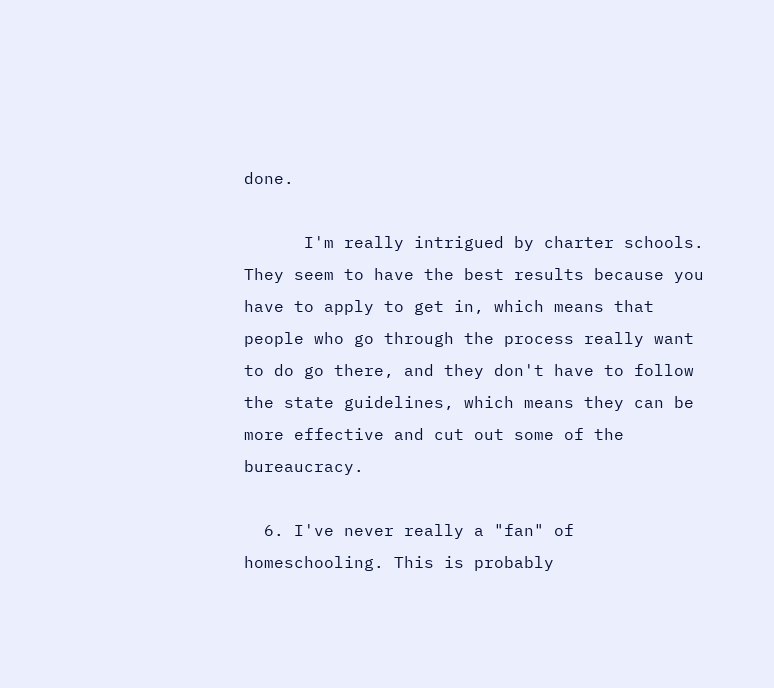done.

      I'm really intrigued by charter schools. They seem to have the best results because you have to apply to get in, which means that people who go through the process really want to do go there, and they don't have to follow the state guidelines, which means they can be more effective and cut out some of the bureaucracy.

  6. I've never really a "fan" of homeschooling. This is probably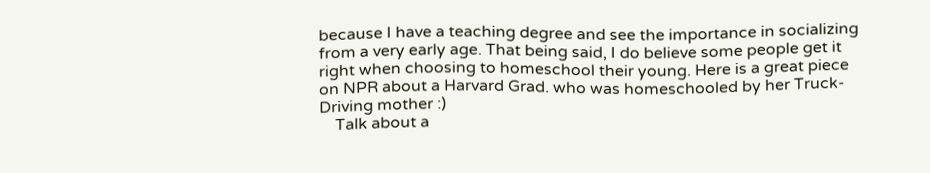because I have a teaching degree and see the importance in socializing from a very early age. That being said, I do believe some people get it right when choosing to homeschool their young. Here is a great piece on NPR about a Harvard Grad. who was homeschooled by her Truck-Driving mother :)
    Talk about a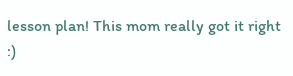lesson plan! This mom really got it right :)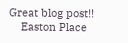Great blog post!!
    Easton Place